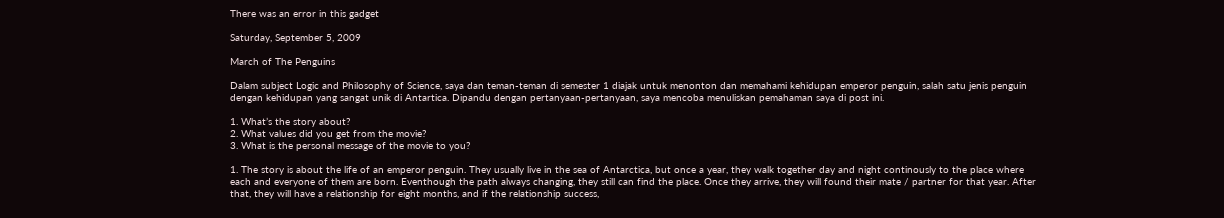There was an error in this gadget

Saturday, September 5, 2009

March of The Penguins

Dalam subject Logic and Philosophy of Science, saya dan teman-teman di semester 1 diajak untuk menonton dan memahami kehidupan emperor penguin, salah satu jenis penguin dengan kehidupan yang sangat unik di Antartica. Dipandu dengan pertanyaan-pertanyaan, saya mencoba menuliskan pemahaman saya di post ini.

1. What’s the story about?
2. What values did you get from the movie?
3. What is the personal message of the movie to you?

1. The story is about the life of an emperor penguin. They usually live in the sea of Antarctica, but once a year, they walk together day and night continously to the place where each and everyone of them are born. Eventhough the path always changing, they still can find the place. Once they arrive, they will found their mate / partner for that year. After that, they will have a relationship for eight months, and if the relationship success,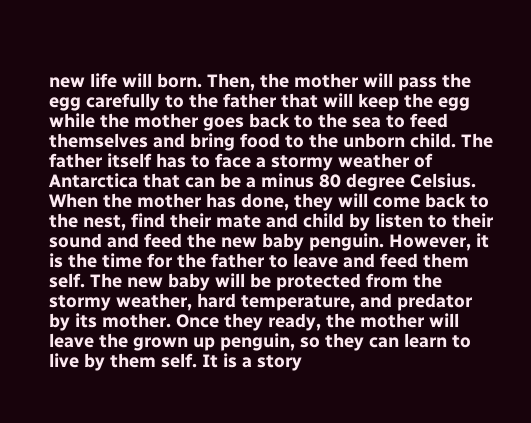new life will born. Then, the mother will pass the egg carefully to the father that will keep the egg while the mother goes back to the sea to feed themselves and bring food to the unborn child. The father itself has to face a stormy weather of Antarctica that can be a minus 80 degree Celsius. When the mother has done, they will come back to the nest, find their mate and child by listen to their sound and feed the new baby penguin. However, it is the time for the father to leave and feed them self. The new baby will be protected from the stormy weather, hard temperature, and predator by its mother. Once they ready, the mother will leave the grown up penguin, so they can learn to live by them self. It is a story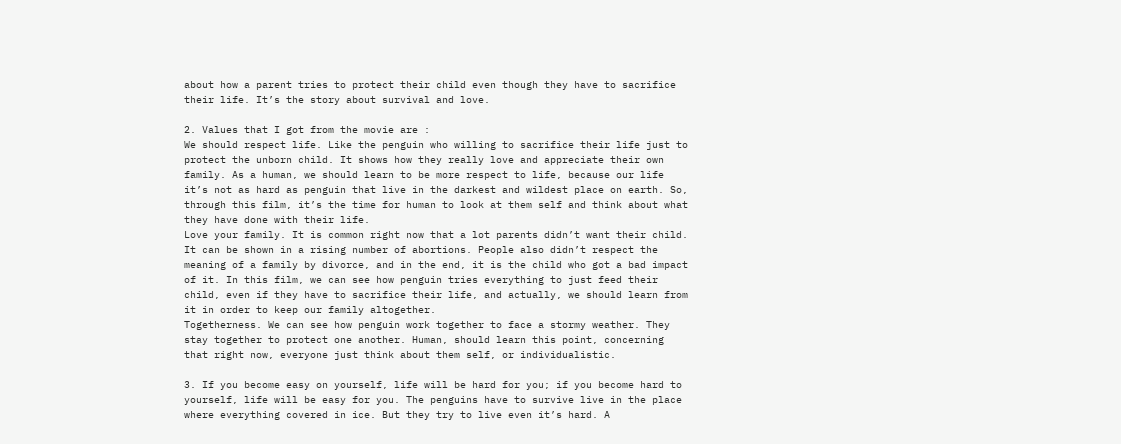about how a parent tries to protect their child even though they have to sacrifice their life. It’s the story about survival and love.

2. Values that I got from the movie are :
We should respect life. Like the penguin who willing to sacrifice their life just to protect the unborn child. It shows how they really love and appreciate their own family. As a human, we should learn to be more respect to life, because our life it’s not as hard as penguin that live in the darkest and wildest place on earth. So, through this film, it’s the time for human to look at them self and think about what they have done with their life.
Love your family. It is common right now that a lot parents didn’t want their child. It can be shown in a rising number of abortions. People also didn’t respect the meaning of a family by divorce, and in the end, it is the child who got a bad impact of it. In this film, we can see how penguin tries everything to just feed their child, even if they have to sacrifice their life, and actually, we should learn from it in order to keep our family altogether.
Togetherness. We can see how penguin work together to face a stormy weather. They stay together to protect one another. Human, should learn this point, concerning that right now, everyone just think about them self, or individualistic.

3. If you become easy on yourself, life will be hard for you; if you become hard to yourself, life will be easy for you. The penguins have to survive live in the place where everything covered in ice. But they try to live even it’s hard. A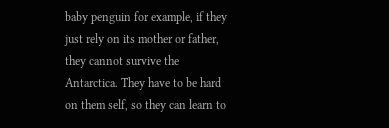baby penguin for example, if they just rely on its mother or father, they cannot survive the Antarctica. They have to be hard on them self, so they can learn to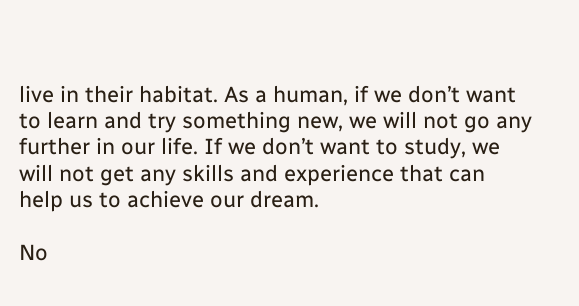live in their habitat. As a human, if we don’t want to learn and try something new, we will not go any further in our life. If we don’t want to study, we will not get any skills and experience that can help us to achieve our dream.

No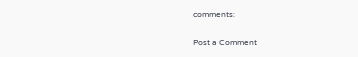comments:

Post a Comment